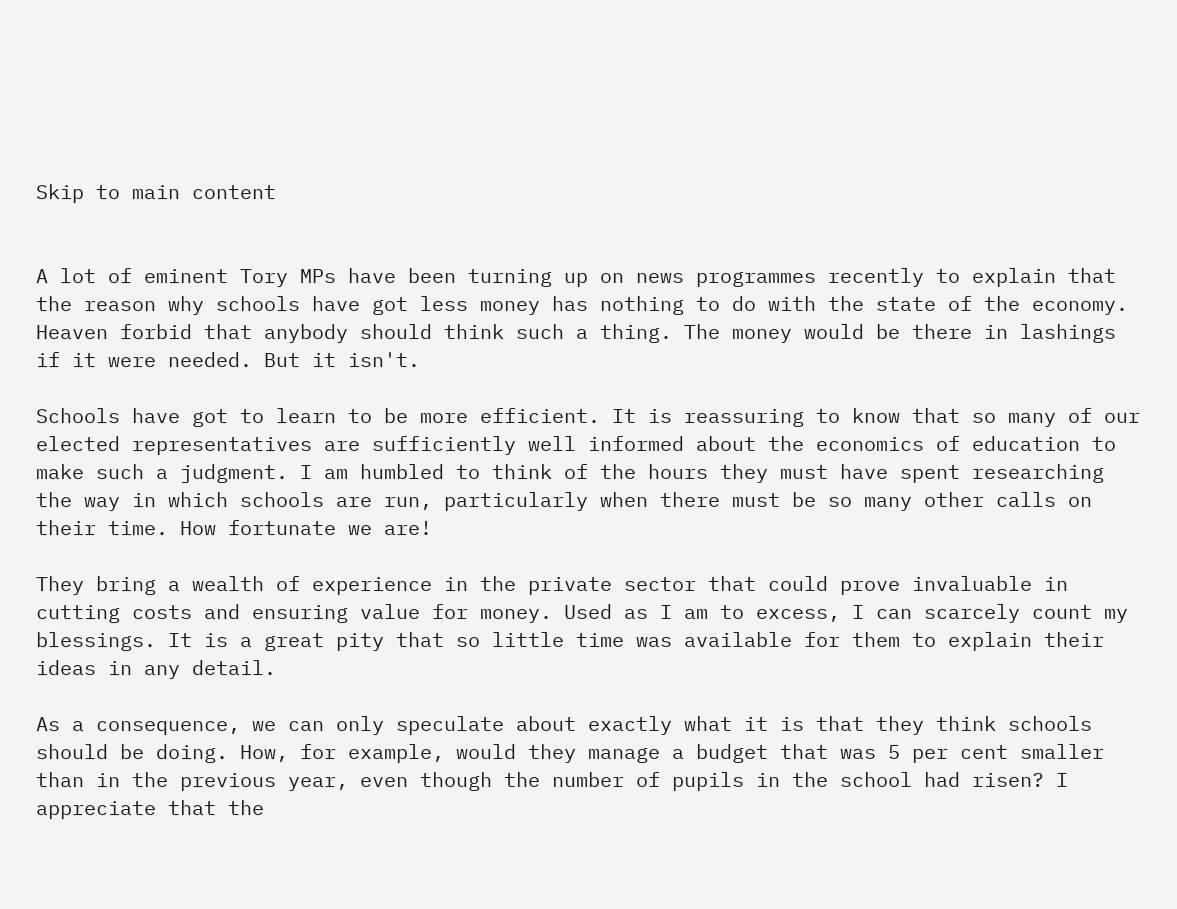Skip to main content


A lot of eminent Tory MPs have been turning up on news programmes recently to explain that the reason why schools have got less money has nothing to do with the state of the economy. Heaven forbid that anybody should think such a thing. The money would be there in lashings if it were needed. But it isn't.

Schools have got to learn to be more efficient. It is reassuring to know that so many of our elected representatives are sufficiently well informed about the economics of education to make such a judgment. I am humbled to think of the hours they must have spent researching the way in which schools are run, particularly when there must be so many other calls on their time. How fortunate we are!

They bring a wealth of experience in the private sector that could prove invaluable in cutting costs and ensuring value for money. Used as I am to excess, I can scarcely count my blessings. It is a great pity that so little time was available for them to explain their ideas in any detail.

As a consequence, we can only speculate about exactly what it is that they think schools should be doing. How, for example, would they manage a budget that was 5 per cent smaller than in the previous year, even though the number of pupils in the school had risen? I appreciate that the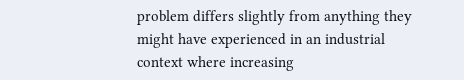problem differs slightly from anything they might have experienced in an industrial context where increasing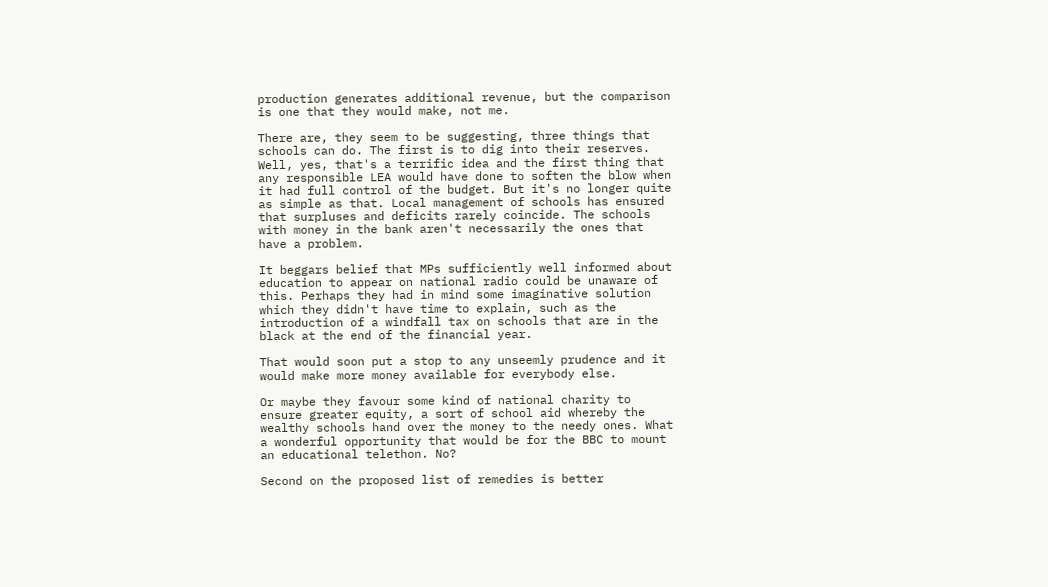production generates additional revenue, but the comparison is one that they would make, not me.

There are, they seem to be suggesting, three things that schools can do. The first is to dig into their reserves. Well, yes, that's a terrific idea and the first thing that any responsible LEA would have done to soften the blow when it had full control of the budget. But it's no longer quite as simple as that. Local management of schools has ensured that surpluses and deficits rarely coincide. The schools with money in the bank aren't necessarily the ones that have a problem.

It beggars belief that MPs sufficiently well informed about education to appear on national radio could be unaware of this. Perhaps they had in mind some imaginative solution which they didn't have time to explain, such as the introduction of a windfall tax on schools that are in the black at the end of the financial year.

That would soon put a stop to any unseemly prudence and it would make more money available for everybody else.

Or maybe they favour some kind of national charity to ensure greater equity, a sort of school aid whereby the wealthy schools hand over the money to the needy ones. What a wonderful opportunity that would be for the BBC to mount an educational telethon. No?

Second on the proposed list of remedies is better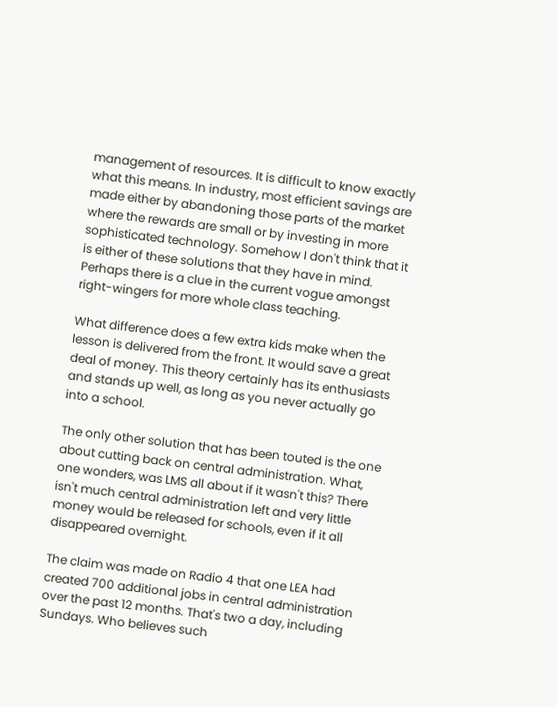management of resources. It is difficult to know exactly what this means. In industry, most efficient savings are made either by abandoning those parts of the market where the rewards are small or by investing in more sophisticated technology. Somehow I don't think that it is either of these solutions that they have in mind. Perhaps there is a clue in the current vogue amongst right-wingers for more whole class teaching.

What difference does a few extra kids make when the lesson is delivered from the front. It would save a great deal of money. This theory certainly has its enthusiasts and stands up well, as long as you never actually go into a school.

The only other solution that has been touted is the one about cutting back on central administration. What, one wonders, was LMS all about if it wasn't this? There isn't much central administration left and very little money would be released for schools, even if it all disappeared overnight.

The claim was made on Radio 4 that one LEA had created 700 additional jobs in central administration over the past 12 months. That's two a day, including Sundays. Who believes such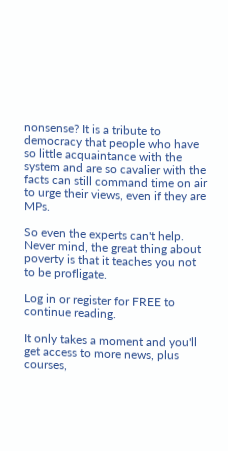nonsense? It is a tribute to democracy that people who have so little acquaintance with the system and are so cavalier with the facts can still command time on air to urge their views, even if they are MPs.

So even the experts can't help. Never mind, the great thing about poverty is that it teaches you not to be profligate.

Log in or register for FREE to continue reading.

It only takes a moment and you'll get access to more news, plus courses,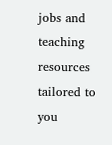jobs and teaching resources tailored to you